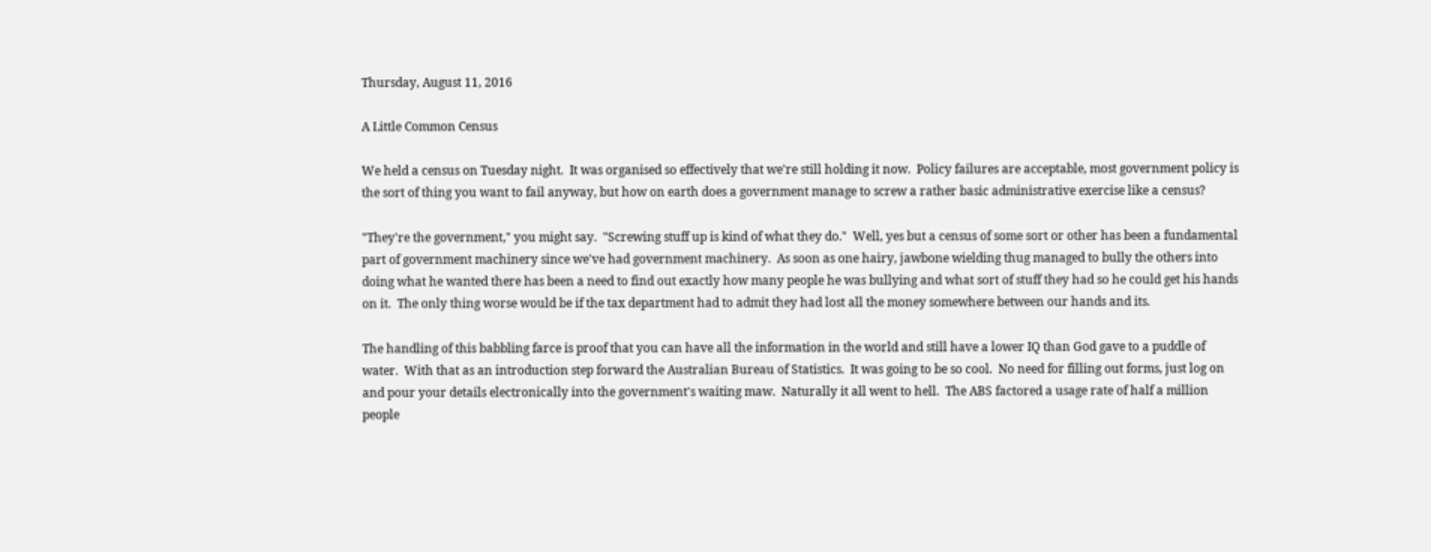Thursday, August 11, 2016

A Little Common Census

We held a census on Tuesday night.  It was organised so effectively that we're still holding it now.  Policy failures are acceptable, most government policy is the sort of thing you want to fail anyway, but how on earth does a government manage to screw a rather basic administrative exercise like a census?

"They're the government," you might say.  "Screwing stuff up is kind of what they do."  Well, yes but a census of some sort or other has been a fundamental part of government machinery since we've had government machinery.  As soon as one hairy, jawbone wielding thug managed to bully the others into doing what he wanted there has been a need to find out exactly how many people he was bullying and what sort of stuff they had so he could get his hands on it.  The only thing worse would be if the tax department had to admit they had lost all the money somewhere between our hands and its.

The handling of this babbling farce is proof that you can have all the information in the world and still have a lower IQ than God gave to a puddle of water.  With that as an introduction step forward the Australian Bureau of Statistics.  It was going to be so cool.  No need for filling out forms, just log on and pour your details electronically into the government's waiting maw.  Naturally it all went to hell.  The ABS factored a usage rate of half a million people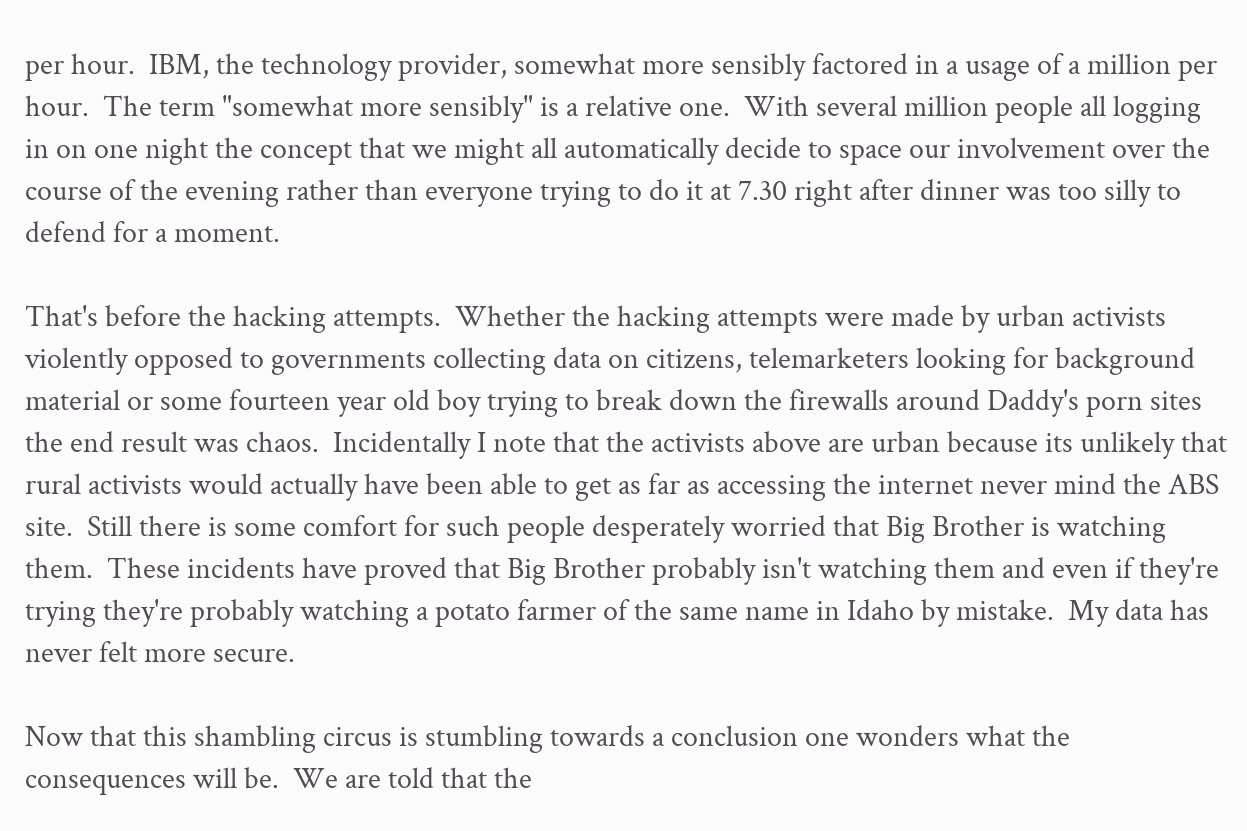per hour.  IBM, the technology provider, somewhat more sensibly factored in a usage of a million per hour.  The term "somewhat more sensibly" is a relative one.  With several million people all logging in on one night the concept that we might all automatically decide to space our involvement over the course of the evening rather than everyone trying to do it at 7.30 right after dinner was too silly to defend for a moment.

That's before the hacking attempts.  Whether the hacking attempts were made by urban activists violently opposed to governments collecting data on citizens, telemarketers looking for background material or some fourteen year old boy trying to break down the firewalls around Daddy's porn sites the end result was chaos.  Incidentally I note that the activists above are urban because its unlikely that rural activists would actually have been able to get as far as accessing the internet never mind the ABS site.  Still there is some comfort for such people desperately worried that Big Brother is watching them.  These incidents have proved that Big Brother probably isn't watching them and even if they're trying they're probably watching a potato farmer of the same name in Idaho by mistake.  My data has never felt more secure.

Now that this shambling circus is stumbling towards a conclusion one wonders what the consequences will be.  We are told that the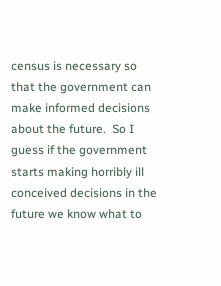census is necessary so that the government can make informed decisions about the future.  So I guess if the government starts making horribly ill conceived decisions in the future we know what to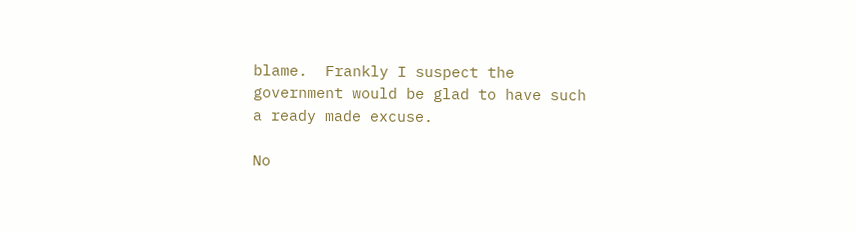blame.  Frankly I suspect the government would be glad to have such a ready made excuse.

No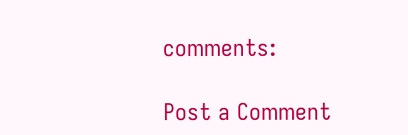comments:

Post a Comment